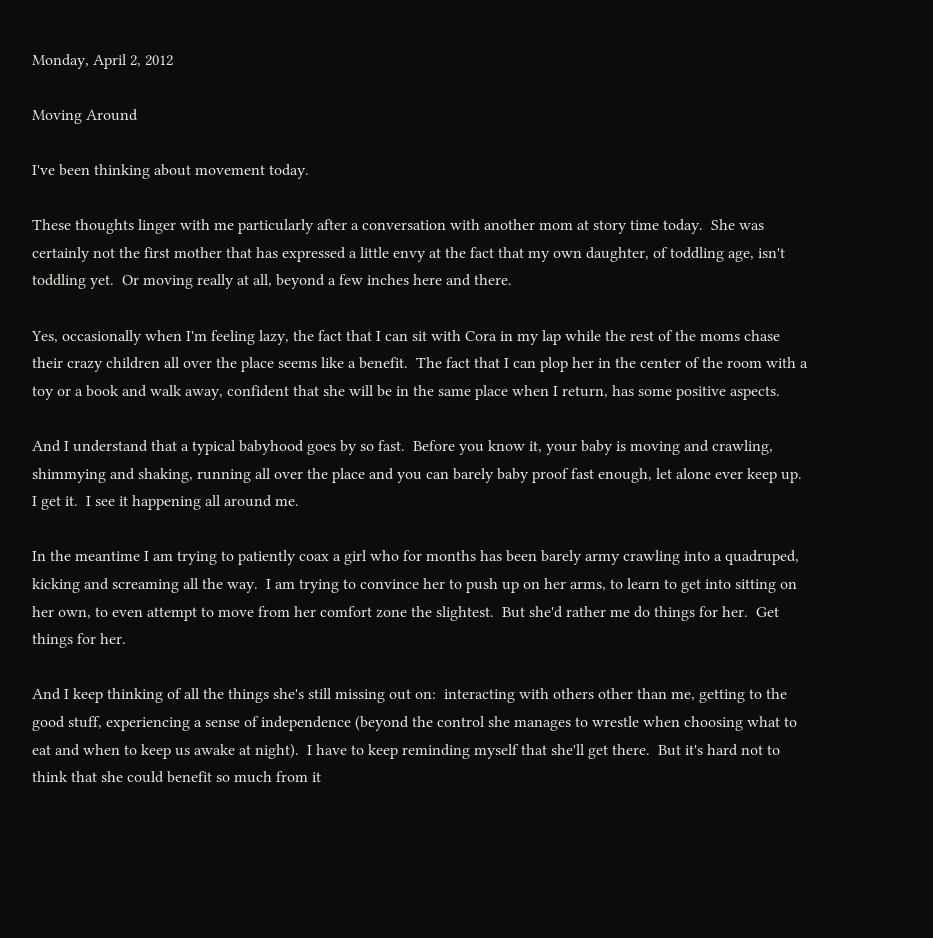Monday, April 2, 2012

Moving Around

I've been thinking about movement today.

These thoughts linger with me particularly after a conversation with another mom at story time today.  She was certainly not the first mother that has expressed a little envy at the fact that my own daughter, of toddling age, isn't toddling yet.  Or moving really at all, beyond a few inches here and there.

Yes, occasionally when I'm feeling lazy, the fact that I can sit with Cora in my lap while the rest of the moms chase their crazy children all over the place seems like a benefit.  The fact that I can plop her in the center of the room with a toy or a book and walk away, confident that she will be in the same place when I return, has some positive aspects.

And I understand that a typical babyhood goes by so fast.  Before you know it, your baby is moving and crawling, shimmying and shaking, running all over the place and you can barely baby proof fast enough, let alone ever keep up. I get it.  I see it happening all around me.

In the meantime I am trying to patiently coax a girl who for months has been barely army crawling into a quadruped, kicking and screaming all the way.  I am trying to convince her to push up on her arms, to learn to get into sitting on her own, to even attempt to move from her comfort zone the slightest.  But she'd rather me do things for her.  Get things for her.

And I keep thinking of all the things she's still missing out on:  interacting with others other than me, getting to the good stuff, experiencing a sense of independence (beyond the control she manages to wrestle when choosing what to eat and when to keep us awake at night).  I have to keep reminding myself that she'll get there.  But it's hard not to think that she could benefit so much from it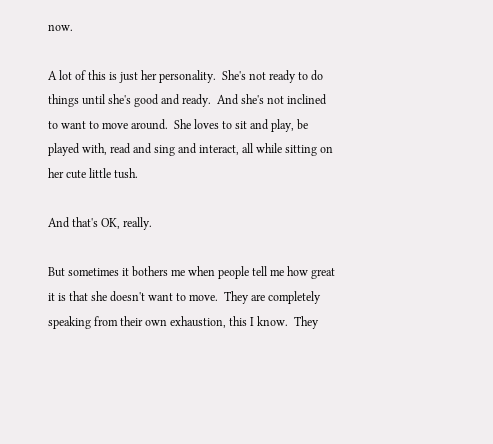now.

A lot of this is just her personality.  She's not ready to do things until she's good and ready.  And she's not inclined to want to move around.  She loves to sit and play, be played with, read and sing and interact, all while sitting on her cute little tush.

And that's OK, really.

But sometimes it bothers me when people tell me how great it is that she doesn't want to move.  They are completely speaking from their own exhaustion, this I know.  They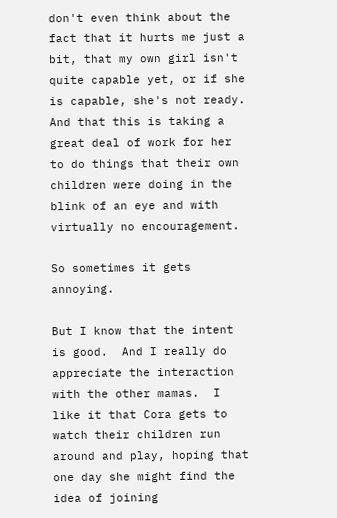don't even think about the fact that it hurts me just a bit, that my own girl isn't quite capable yet, or if she is capable, she's not ready.  And that this is taking a great deal of work for her to do things that their own children were doing in the blink of an eye and with virtually no encouragement.

So sometimes it gets annoying.

But I know that the intent is good.  And I really do appreciate the interaction with the other mamas.  I like it that Cora gets to watch their children run around and play, hoping that one day she might find the idea of joining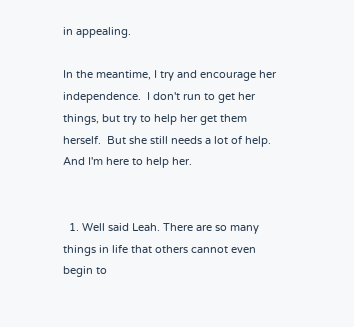in appealing.

In the meantime, I try and encourage her independence.  I don't run to get her things, but try to help her get them herself.  But she still needs a lot of help.  And I'm here to help her.


  1. Well said Leah. There are so many things in life that others cannot even begin to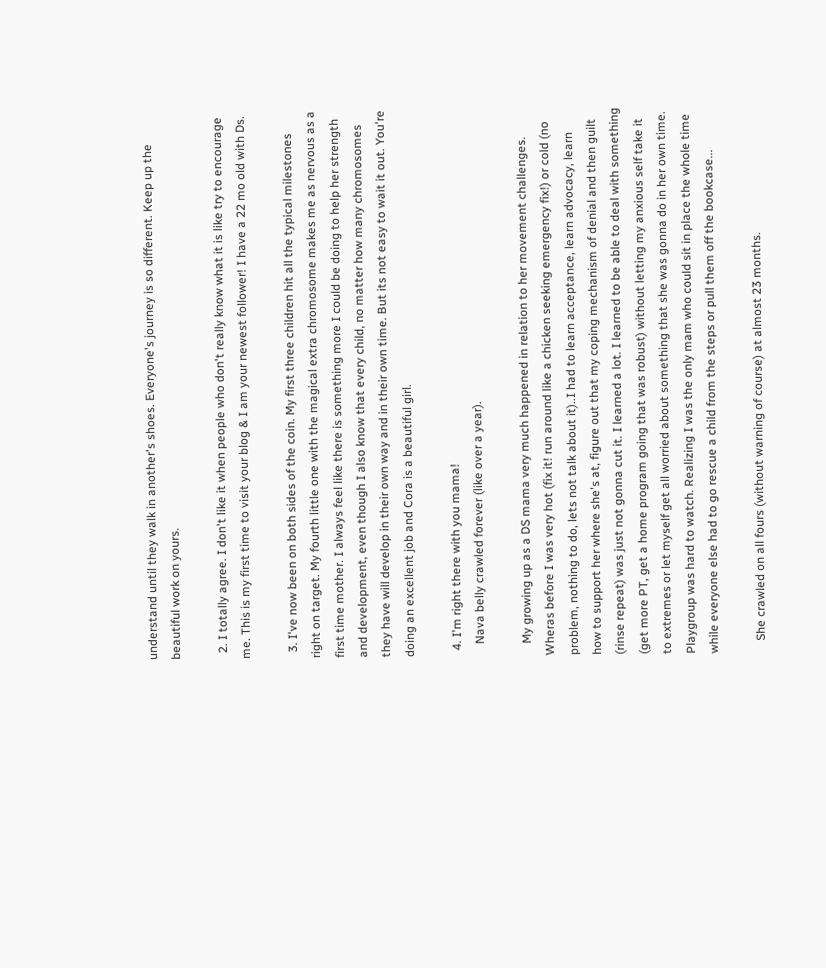understand until they walk in another's shoes. Everyone's journey is so different. Keep up the beautiful work on yours.

  2. I totally agree. I don't like it when people who don't really know what it is like try to encourage me. This is my first time to visit your blog & I am your newest follower! I have a 22 mo old with Ds.

  3. I've now been on both sides of the coin. My first three children hit all the typical milestones right on target. My fourth little one with the magical extra chromosome makes me as nervous as a first time mother. I always feel like there is something more I could be doing to help her strength and development, even though I also know that every child, no matter how many chromosomes they have will develop in their own way and in their own time. But its not easy to wait it out. You're doing an excellent job and Cora is a beautiful girl.

  4. I'm right there with you mama!
    Nava belly crawled forever (like over a year).

    My growing up as a DS mama very much happened in relation to her movement challenges. Wheras before I was very hot (fix it! run around like a chicken seeking emergency fix!) or cold (no problem, nothing to do, lets not talk about it)..I had to learn acceptance, learn advocacy, learn how to support her where she's at, figure out that my coping mechanism of denial and then guilt (rinse repeat) was just not gonna cut it. I learned a lot. I learned to be able to deal with something (get more PT, get a home program going that was robust) without letting my anxious self take it to extremes or let myself get all worried about something that she was gonna do in her own time. Playgroup was hard to watch. Realizing I was the only mam who could sit in place the whole time while everyone else had to go rescue a child from the steps or pull them off the bookcase...

    She crawled on all fours (without warning of course) at almost 23 months.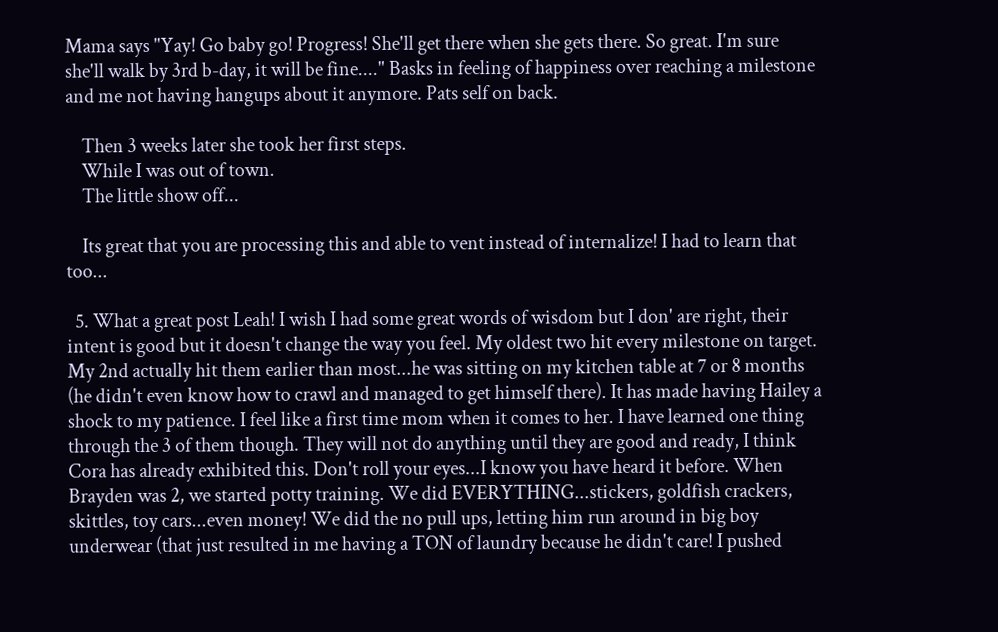Mama says "Yay! Go baby go! Progress! She'll get there when she gets there. So great. I'm sure she'll walk by 3rd b-day, it will be fine...." Basks in feeling of happiness over reaching a milestone and me not having hangups about it anymore. Pats self on back.

    Then 3 weeks later she took her first steps.
    While I was out of town.
    The little show off...

    Its great that you are processing this and able to vent instead of internalize! I had to learn that too...

  5. What a great post Leah! I wish I had some great words of wisdom but I don' are right, their intent is good but it doesn't change the way you feel. My oldest two hit every milestone on target. My 2nd actually hit them earlier than most...he was sitting on my kitchen table at 7 or 8 months (he didn't even know how to crawl and managed to get himself there). It has made having Hailey a shock to my patience. I feel like a first time mom when it comes to her. I have learned one thing through the 3 of them though. They will not do anything until they are good and ready, I think Cora has already exhibited this. Don't roll your eyes...I know you have heard it before. When Brayden was 2, we started potty training. We did EVERYTHING...stickers, goldfish crackers, skittles, toy cars...even money! We did the no pull ups, letting him run around in big boy underwear (that just resulted in me having a TON of laundry because he didn't care! I pushed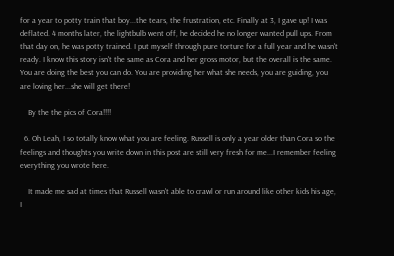for a year to potty train that boy...the tears, the frustration, etc. Finally at 3, I gave up! I was deflated. 4 months later, the lightbulb went off, he decided he no longer wanted pull ups. From that day on, he was potty trained. I put myself through pure torture for a full year and he wasn't ready. I know this story isn't the same as Cora and her gross motor, but the overall is the same. You are doing the best you can do. You are providing her what she needs, you are guiding, you are loving her...she will get there!

    By the the pics of Cora!!!!

  6. Oh Leah, I so totally know what you are feeling. Russell is only a year older than Cora so the feelings and thoughts you write down in this post are still very fresh for me...I remember feeling everything you wrote here.

    It made me sad at times that Russell wasn't able to crawl or run around like other kids his age, I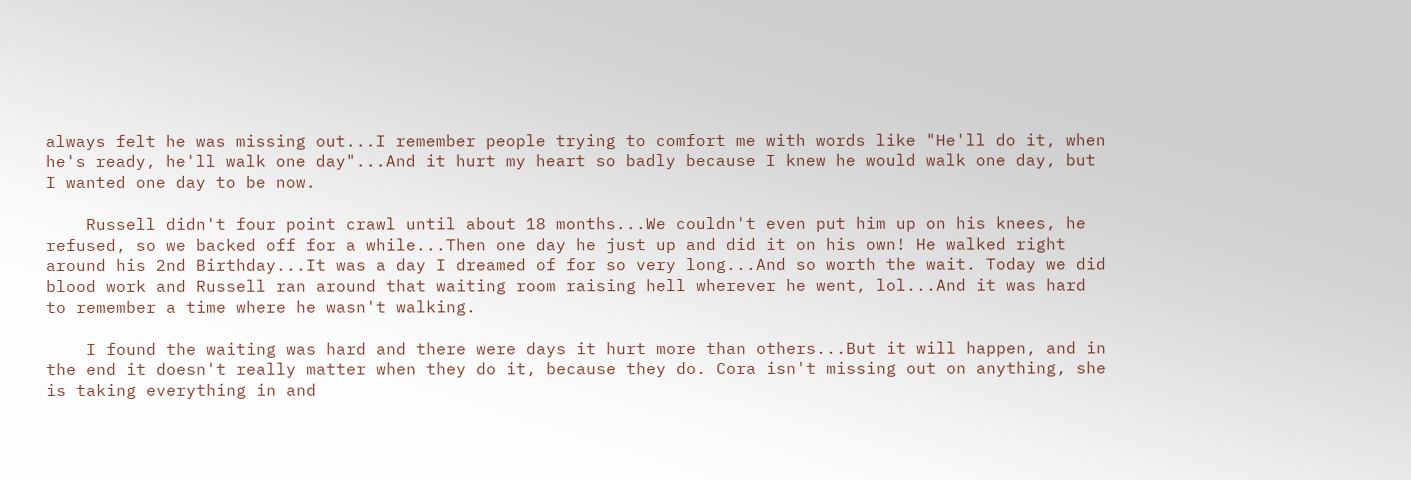always felt he was missing out...I remember people trying to comfort me with words like "He'll do it, when he's ready, he'll walk one day"...And it hurt my heart so badly because I knew he would walk one day, but I wanted one day to be now.

    Russell didn't four point crawl until about 18 months...We couldn't even put him up on his knees, he refused, so we backed off for a while...Then one day he just up and did it on his own! He walked right around his 2nd Birthday...It was a day I dreamed of for so very long...And so worth the wait. Today we did blood work and Russell ran around that waiting room raising hell wherever he went, lol...And it was hard to remember a time where he wasn't walking.

    I found the waiting was hard and there were days it hurt more than others...But it will happen, and in the end it doesn't really matter when they do it, because they do. Cora isn't missing out on anything, she is taking everything in and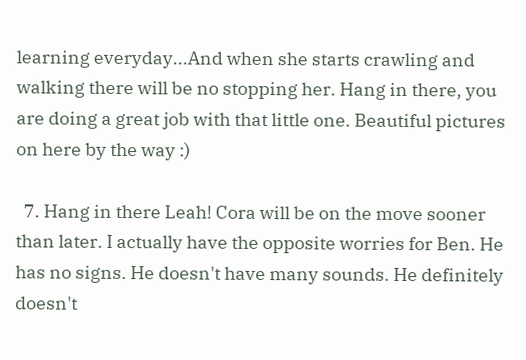learning everyday...And when she starts crawling and walking there will be no stopping her. Hang in there, you are doing a great job with that little one. Beautiful pictures on here by the way :)

  7. Hang in there Leah! Cora will be on the move sooner than later. I actually have the opposite worries for Ben. He has no signs. He doesn't have many sounds. He definitely doesn't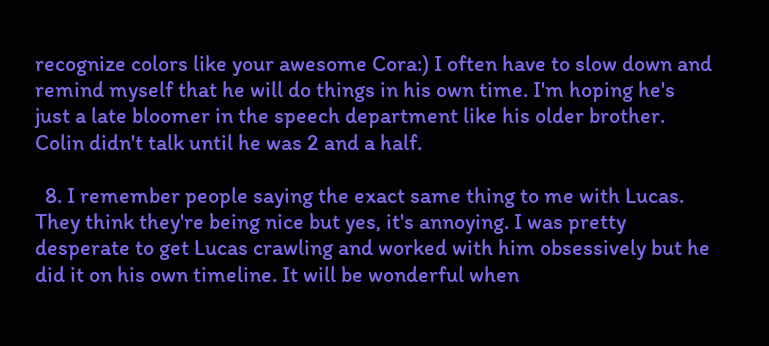recognize colors like your awesome Cora:) I often have to slow down and remind myself that he will do things in his own time. I'm hoping he's just a late bloomer in the speech department like his older brother. Colin didn't talk until he was 2 and a half.

  8. I remember people saying the exact same thing to me with Lucas. They think they're being nice but yes, it's annoying. I was pretty desperate to get Lucas crawling and worked with him obsessively but he did it on his own timeline. It will be wonderful when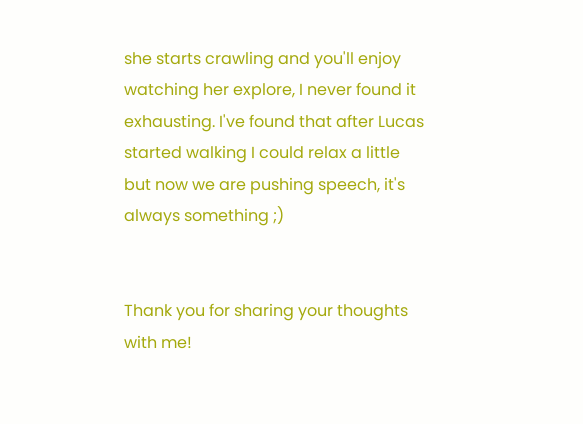she starts crawling and you'll enjoy watching her explore, I never found it exhausting. I've found that after Lucas started walking I could relax a little but now we are pushing speech, it's always something ;)


Thank you for sharing your thoughts with me!